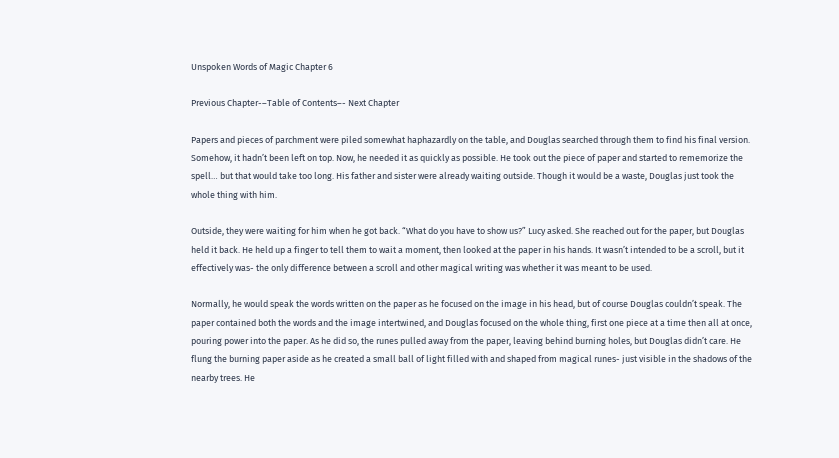Unspoken Words of Magic Chapter 6

Previous Chapter-–Table of Contents–- Next Chapter

Papers and pieces of parchment were piled somewhat haphazardly on the table, and Douglas searched through them to find his final version. Somehow, it hadn’t been left on top. Now, he needed it as quickly as possible. He took out the piece of paper and started to rememorize the spell… but that would take too long. His father and sister were already waiting outside. Though it would be a waste, Douglas just took the whole thing with him.

Outside, they were waiting for him when he got back. “What do you have to show us?” Lucy asked. She reached out for the paper, but Douglas held it back. He held up a finger to tell them to wait a moment, then looked at the paper in his hands. It wasn’t intended to be a scroll, but it effectively was- the only difference between a scroll and other magical writing was whether it was meant to be used.

Normally, he would speak the words written on the paper as he focused on the image in his head, but of course Douglas couldn’t speak. The paper contained both the words and the image intertwined, and Douglas focused on the whole thing, first one piece at a time then all at once, pouring power into the paper. As he did so, the runes pulled away from the paper, leaving behind burning holes, but Douglas didn’t care. He flung the burning paper aside as he created a small ball of light filled with and shaped from magical runes- just visible in the shadows of the nearby trees. He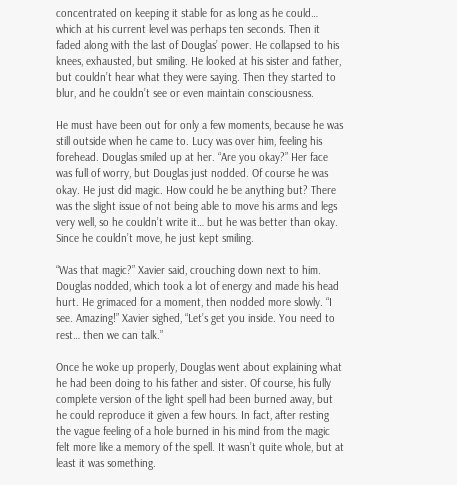concentrated on keeping it stable for as long as he could… which at his current level was perhaps ten seconds. Then it faded along with the last of Douglas’ power. He collapsed to his knees, exhausted, but smiling. He looked at his sister and father, but couldn’t hear what they were saying. Then they started to blur, and he couldn’t see or even maintain consciousness.

He must have been out for only a few moments, because he was still outside when he came to. Lucy was over him, feeling his forehead. Douglas smiled up at her. “Are you okay?” Her face was full of worry, but Douglas just nodded. Of course he was okay. He just did magic. How could he be anything but? There was the slight issue of not being able to move his arms and legs very well, so he couldn’t write it… but he was better than okay. Since he couldn’t move, he just kept smiling.

“Was that magic?” Xavier said, crouching down next to him. Douglas nodded, which took a lot of energy and made his head hurt. He grimaced for a moment, then nodded more slowly. “I see. Amazing!” Xavier sighed, “Let’s get you inside. You need to rest… then we can talk.”

Once he woke up properly, Douglas went about explaining what he had been doing to his father and sister. Of course, his fully complete version of the light spell had been burned away, but he could reproduce it given a few hours. In fact, after resting the vague feeling of a hole burned in his mind from the magic felt more like a memory of the spell. It wasn’t quite whole, but at least it was something.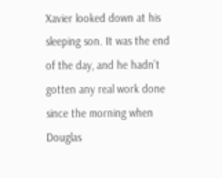Xavier looked down at his sleeping son. It was the end of the day, and he hadn’t gotten any real work done since the morning when Douglas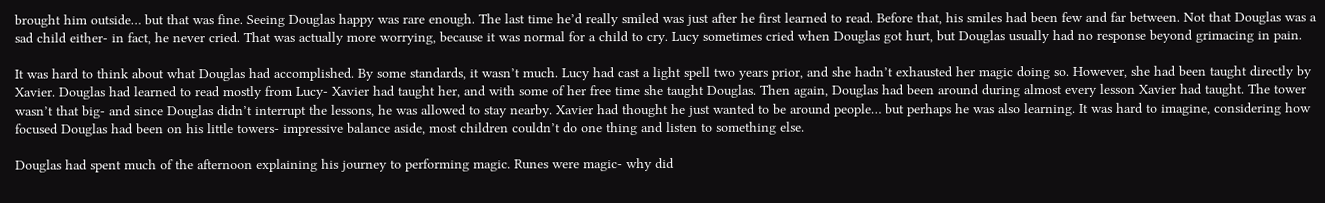brought him outside… but that was fine. Seeing Douglas happy was rare enough. The last time he’d really smiled was just after he first learned to read. Before that, his smiles had been few and far between. Not that Douglas was a sad child either- in fact, he never cried. That was actually more worrying, because it was normal for a child to cry. Lucy sometimes cried when Douglas got hurt, but Douglas usually had no response beyond grimacing in pain.

It was hard to think about what Douglas had accomplished. By some standards, it wasn’t much. Lucy had cast a light spell two years prior, and she hadn’t exhausted her magic doing so. However, she had been taught directly by Xavier. Douglas had learned to read mostly from Lucy- Xavier had taught her, and with some of her free time she taught Douglas. Then again, Douglas had been around during almost every lesson Xavier had taught. The tower wasn’t that big- and since Douglas didn’t interrupt the lessons, he was allowed to stay nearby. Xavier had thought he just wanted to be around people… but perhaps he was also learning. It was hard to imagine, considering how focused Douglas had been on his little towers- impressive balance aside, most children couldn’t do one thing and listen to something else.

Douglas had spent much of the afternoon explaining his journey to performing magic. Runes were magic- why did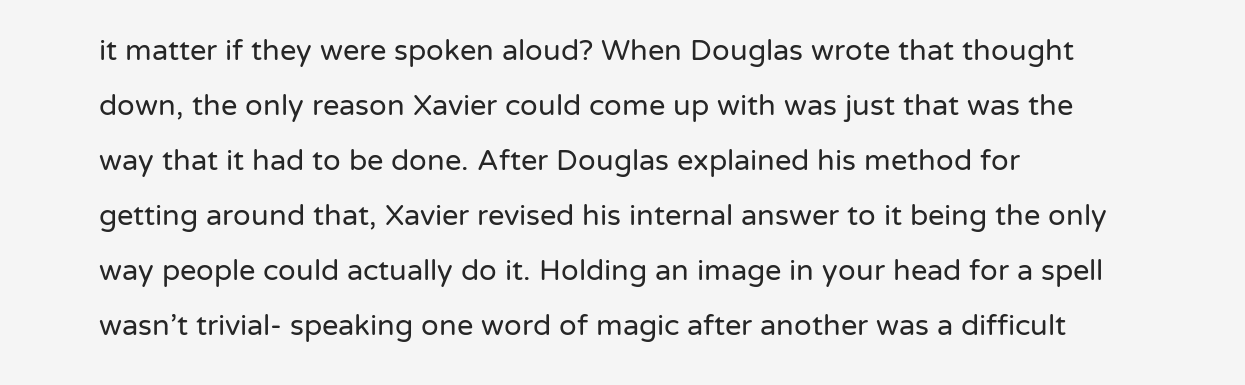it matter if they were spoken aloud? When Douglas wrote that thought down, the only reason Xavier could come up with was just that was the way that it had to be done. After Douglas explained his method for getting around that, Xavier revised his internal answer to it being the only way people could actually do it. Holding an image in your head for a spell wasn’t trivial- speaking one word of magic after another was a difficult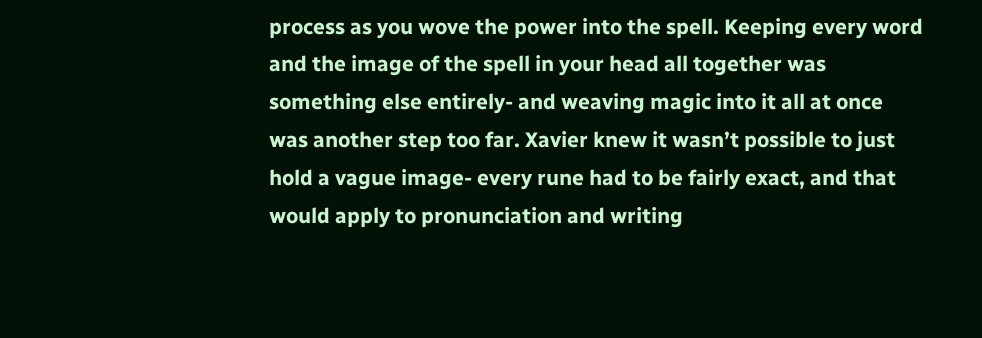process as you wove the power into the spell. Keeping every word and the image of the spell in your head all together was something else entirely- and weaving magic into it all at once was another step too far. Xavier knew it wasn’t possible to just hold a vague image- every rune had to be fairly exact, and that would apply to pronunciation and writing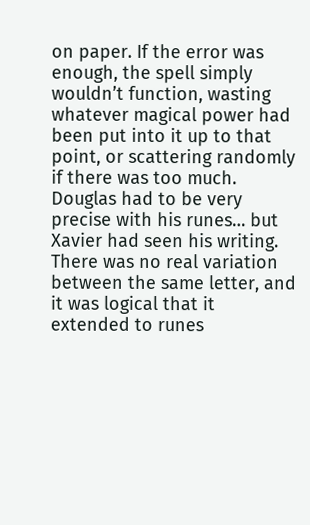on paper. If the error was enough, the spell simply wouldn’t function, wasting whatever magical power had been put into it up to that point, or scattering randomly if there was too much. Douglas had to be very precise with his runes… but Xavier had seen his writing. There was no real variation between the same letter, and it was logical that it extended to runes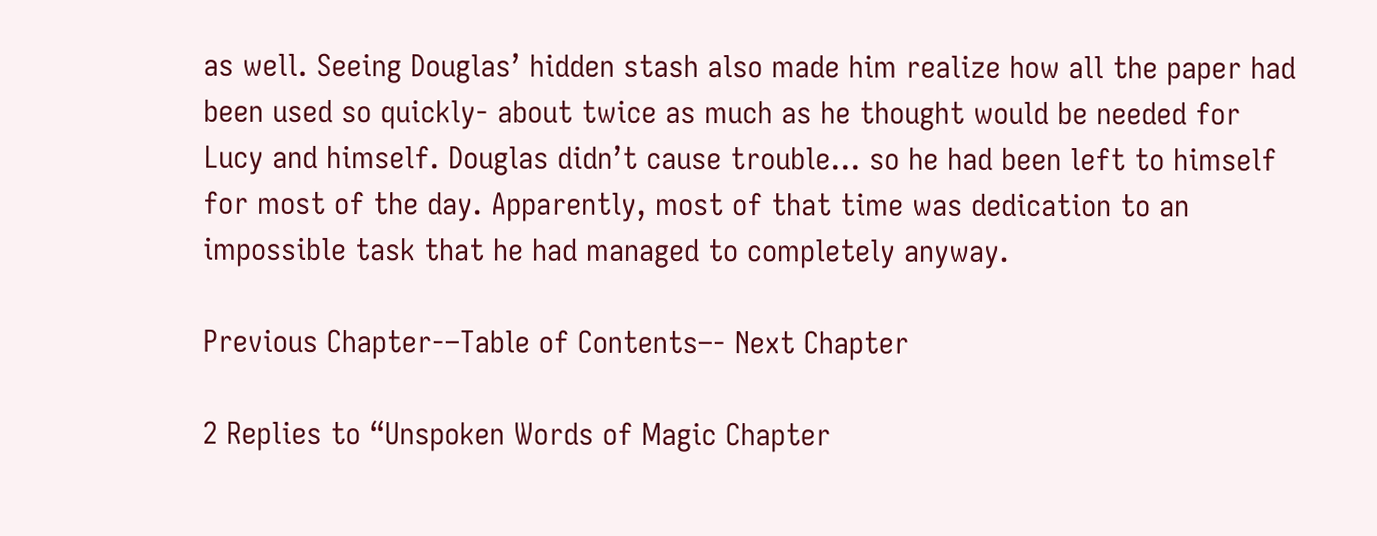as well. Seeing Douglas’ hidden stash also made him realize how all the paper had been used so quickly- about twice as much as he thought would be needed for Lucy and himself. Douglas didn’t cause trouble… so he had been left to himself for most of the day. Apparently, most of that time was dedication to an impossible task that he had managed to completely anyway.

Previous Chapter-–Table of Contents–- Next Chapter

2 Replies to “Unspoken Words of Magic Chapter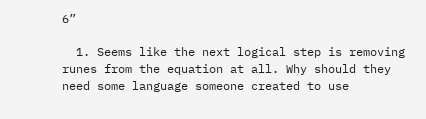6”

  1. Seems like the next logical step is removing runes from the equation at all. Why should they need some language someone created to use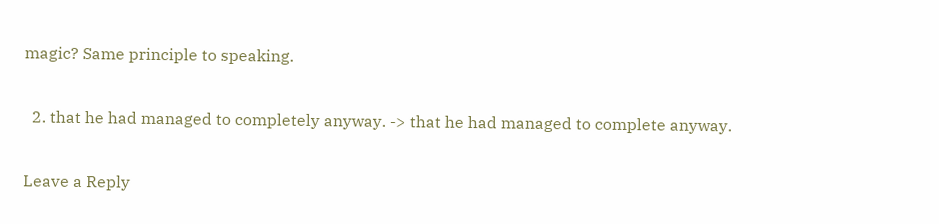magic? Same principle to speaking.

  2. that he had managed to completely anyway. -> that he had managed to complete anyway.

Leave a Reply